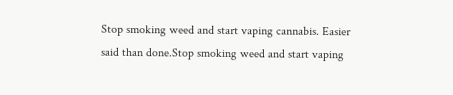Stop smoking weed and start vaping cannabis. Easier said than done.Stop smoking weed and start vaping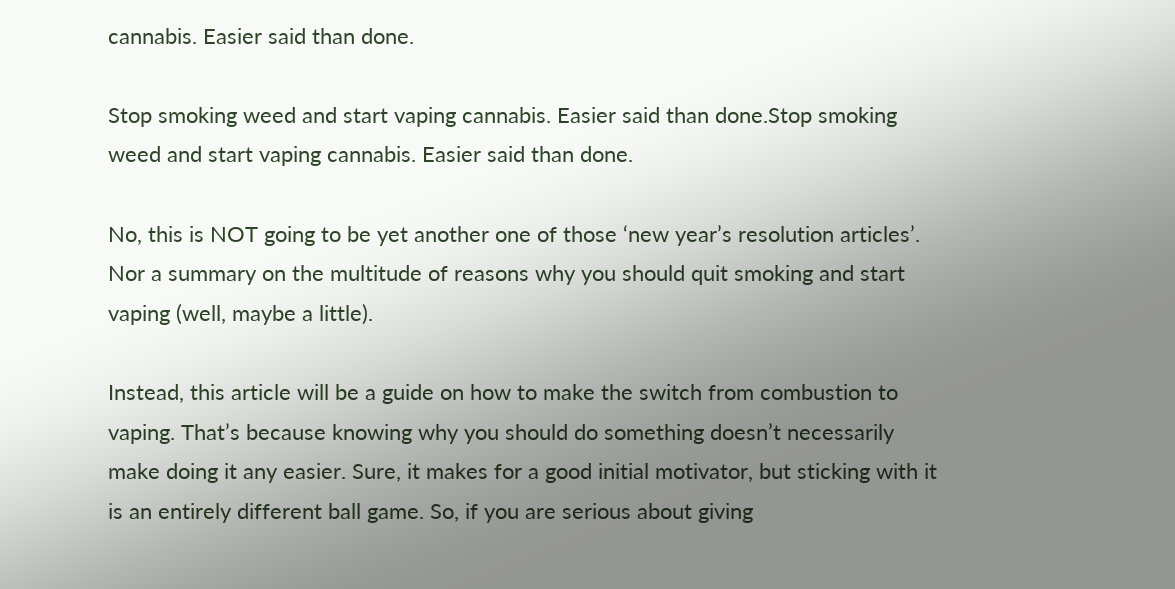cannabis. Easier said than done.

Stop smoking weed and start vaping cannabis. Easier said than done.Stop smoking weed and start vaping cannabis. Easier said than done.

No, this is NOT going to be yet another one of those ‘new year’s resolution articles’. Nor a summary on the multitude of reasons why you should quit smoking and start vaping (well, maybe a little).

Instead, this article will be a guide on how to make the switch from combustion to vaping. That’s because knowing why you should do something doesn’t necessarily make doing it any easier. Sure, it makes for a good initial motivator, but sticking with it is an entirely different ball game. So, if you are serious about giving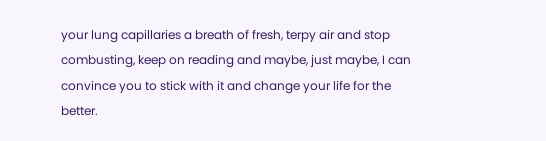your lung capillaries a breath of fresh, terpy air and stop combusting, keep on reading and maybe, just maybe, I can convince you to stick with it and change your life for the better.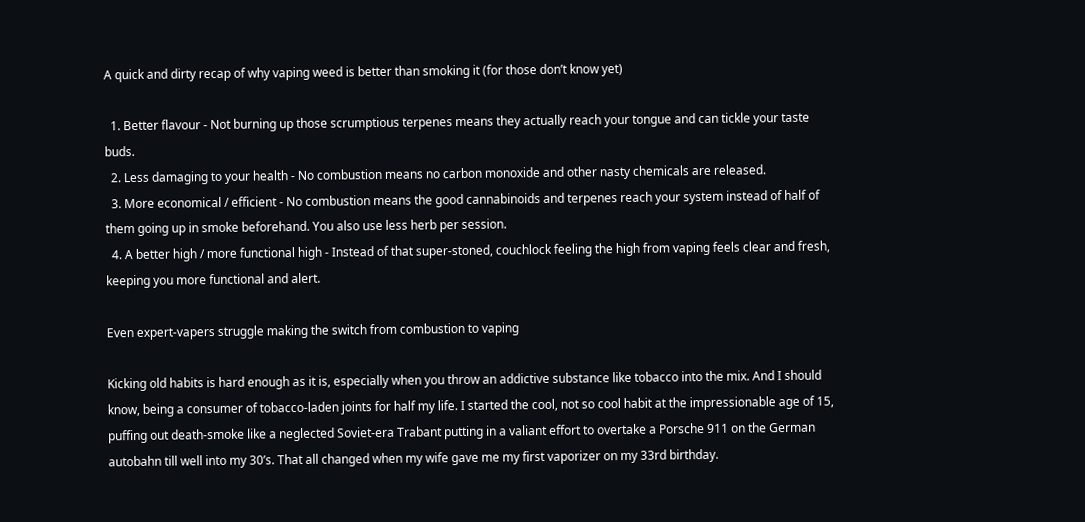A quick and dirty recap of why vaping weed is better than smoking it (for those don’t know yet)

  1. Better flavour - Not burning up those scrumptious terpenes means they actually reach your tongue and can tickle your taste buds.
  2. Less damaging to your health - No combustion means no carbon monoxide and other nasty chemicals are released.
  3. More economical / efficient - No combustion means the good cannabinoids and terpenes reach your system instead of half of them going up in smoke beforehand. You also use less herb per session.
  4. A better high / more functional high - Instead of that super-stoned, couchlock feeling the high from vaping feels clear and fresh, keeping you more functional and alert.

Even expert-vapers struggle making the switch from combustion to vaping

Kicking old habits is hard enough as it is, especially when you throw an addictive substance like tobacco into the mix. And I should know, being a consumer of tobacco-laden joints for half my life. I started the cool, not so cool habit at the impressionable age of 15, puffing out death-smoke like a neglected Soviet-era Trabant putting in a valiant effort to overtake a Porsche 911 on the German autobahn till well into my 30’s. That all changed when my wife gave me my first vaporizer on my 33rd birthday.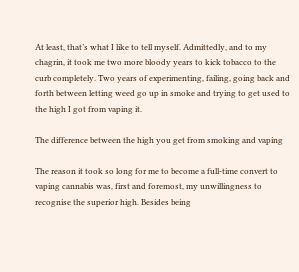At least, that’s what I like to tell myself. Admittedly, and to my chagrin, it took me two more bloody years to kick tobacco to the curb completely. Two years of experimenting, failing, going back and forth between letting weed go up in smoke and trying to get used to the high I got from vaping it.

The difference between the high you get from smoking and vaping

The reason it took so long for me to become a full-time convert to vaping cannabis was, first and foremost, my unwillingness to recognise the superior high. Besides being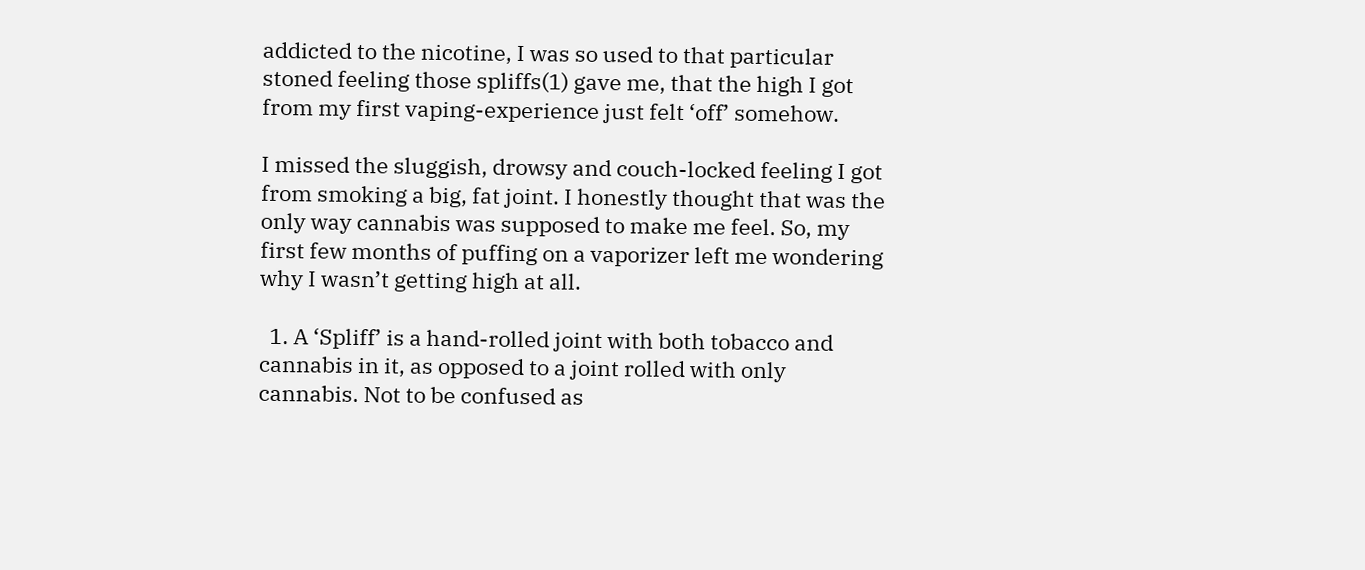addicted to the nicotine, I was so used to that particular stoned feeling those spliffs(1) gave me, that the high I got from my first vaping-experience just felt ‘off’ somehow.

I missed the sluggish, drowsy and couch-locked feeling I got from smoking a big, fat joint. I honestly thought that was the only way cannabis was supposed to make me feel. So, my first few months of puffing on a vaporizer left me wondering why I wasn’t getting high at all.

  1. A ‘Spliff’ is a hand-rolled joint with both tobacco and cannabis in it, as opposed to a joint rolled with only cannabis. Not to be confused as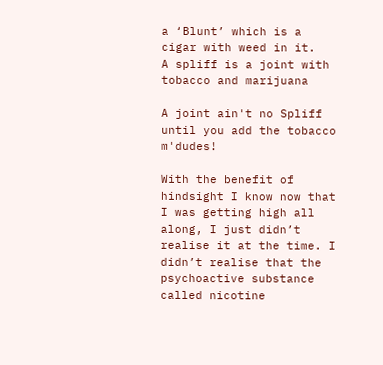a ‘Blunt’ which is a cigar with weed in it.
A spliff is a joint with tobacco and marijuana

A joint ain't no Spliff until you add the tobacco m'dudes!

With the benefit of hindsight I know now that I was getting high all along, I just didn’t realise it at the time. I didn’t realise that the psychoactive substance called nicotine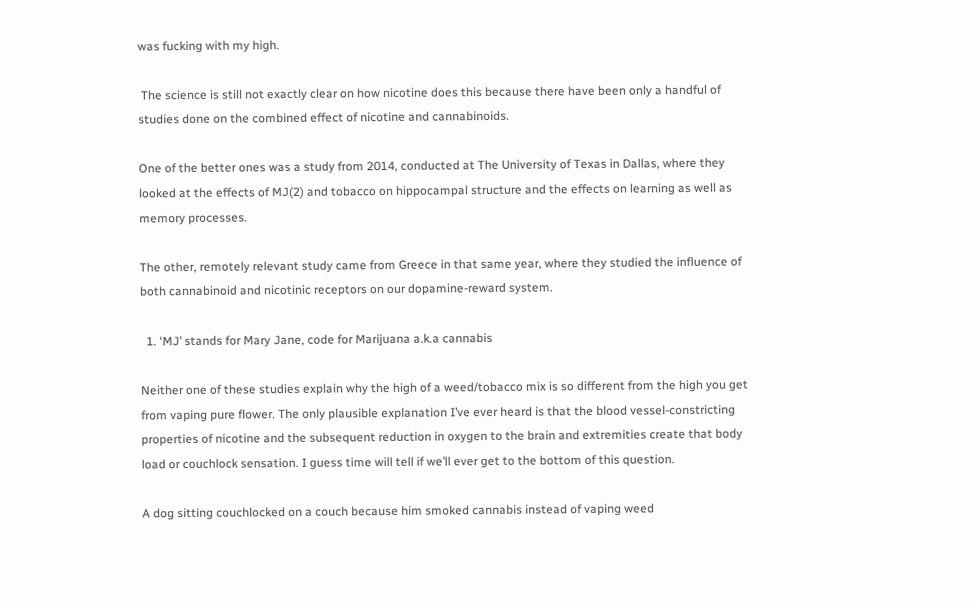was fucking with my high.

 The science is still not exactly clear on how nicotine does this because there have been only a handful of studies done on the combined effect of nicotine and cannabinoids.

One of the better ones was a study from 2014, conducted at The University of Texas in Dallas, where they looked at the effects of MJ(2) and tobacco on hippocampal structure and the effects on learning as well as memory processes.

The other, remotely relevant study came from Greece in that same year, where they studied the influence of both cannabinoid and nicotinic receptors on our dopamine-reward system.

  1. ‘MJ’ stands for Mary Jane, code for Marijuana a.k.a cannabis

Neither one of these studies explain why the high of a weed/tobacco mix is so different from the high you get from vaping pure flower. The only plausible explanation I’ve ever heard is that the blood vessel-constricting properties of nicotine and the subsequent reduction in oxygen to the brain and extremities create that body load or couchlock sensation. I guess time will tell if we’ll ever get to the bottom of this question.

A dog sitting couchlocked on a couch because him smoked cannabis instead of vaping weed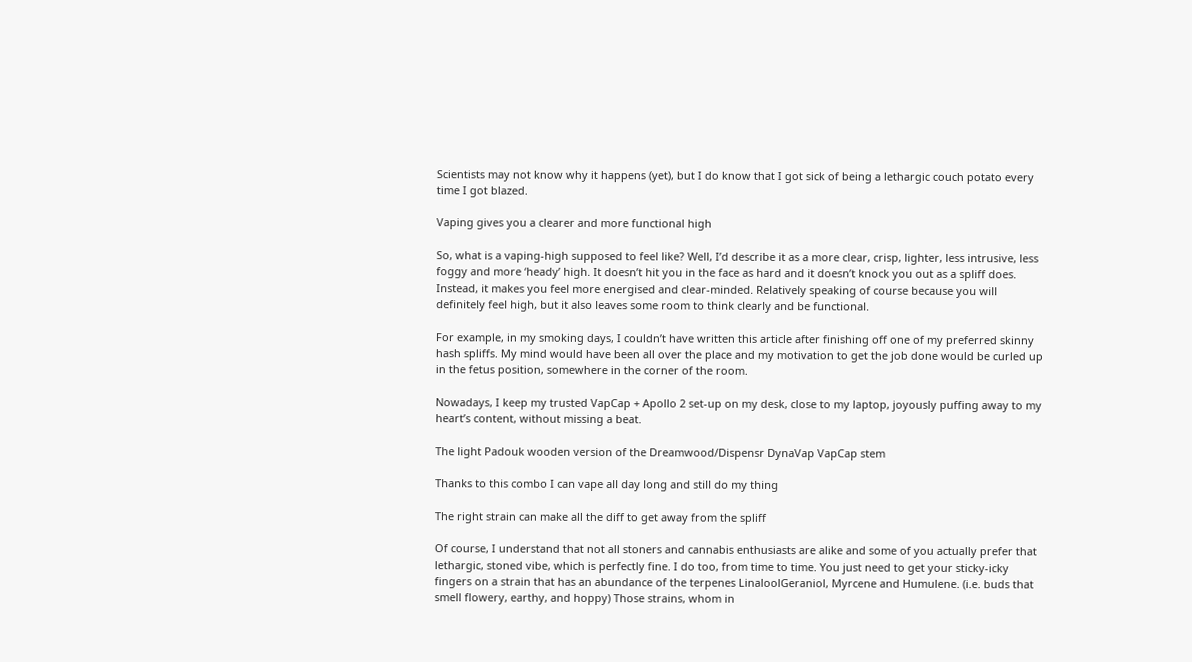Scientists may not know why it happens (yet), but I do know that I got sick of being a lethargic couch potato every time I got blazed.

Vaping gives you a clearer and more functional high

So, what is a vaping-high supposed to feel like? Well, I’d describe it as a more clear, crisp, lighter, less intrusive, less foggy and more ‘heady’ high. It doesn’t hit you in the face as hard and it doesn’t knock you out as a spliff does. Instead, it makes you feel more energised and clear-minded. Relatively speaking of course because you will definitely feel high, but it also leaves some room to think clearly and be functional.

For example, in my smoking days, I couldn’t have written this article after finishing off one of my preferred skinny hash spliffs. My mind would have been all over the place and my motivation to get the job done would be curled up in the fetus position, somewhere in the corner of the room.

Nowadays, I keep my trusted VapCap + Apollo 2 set-up on my desk, close to my laptop, joyously puffing away to my heart’s content, without missing a beat.

The light Padouk wooden version of the Dreamwood/Dispensr DynaVap VapCap stem

Thanks to this combo I can vape all day long and still do my thing

The right strain can make all the diff to get away from the spliff

Of course, I understand that not all stoners and cannabis enthusiasts are alike and some of you actually prefer that lethargic, stoned vibe, which is perfectly fine. I do too, from time to time. You just need to get your sticky-icky fingers on a strain that has an abundance of the terpenes LinaloolGeraniol, Myrcene and Humulene. (i.e. buds that smell flowery, earthy, and hoppy) Those strains, whom in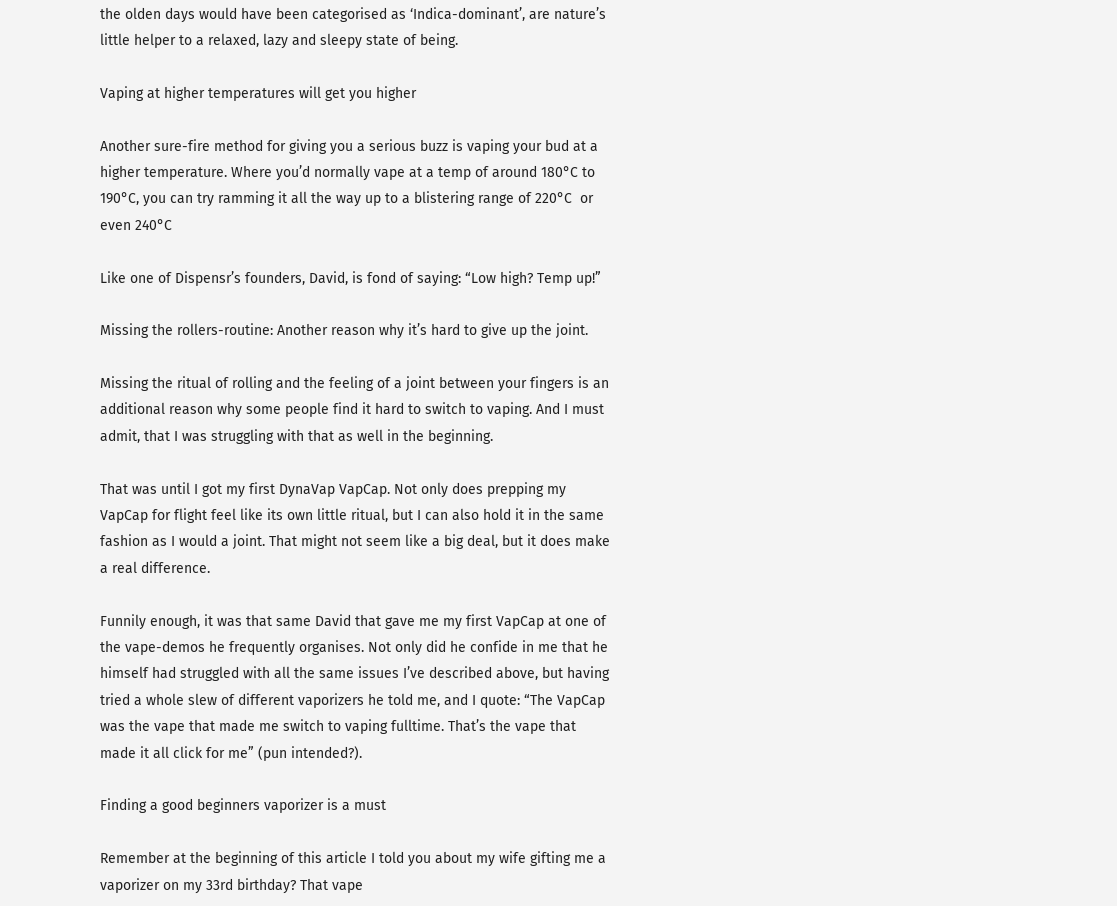the olden days would have been categorised as ‘Indica-dominant’, are nature’s little helper to a relaxed, lazy and sleepy state of being.

Vaping at higher temperatures will get you higher

Another sure-fire method for giving you a serious buzz is vaping your bud at a higher temperature. Where you’d normally vape at a temp of around 180°C to 190°C, you can try ramming it all the way up to a blistering range of 220°C  or even 240°C

Like one of Dispensr’s founders, David, is fond of saying: “Low high? Temp up!”

Missing the rollers-routine: Another reason why it’s hard to give up the joint.

Missing the ritual of rolling and the feeling of a joint between your fingers is an additional reason why some people find it hard to switch to vaping. And I must admit, that I was struggling with that as well in the beginning.

That was until I got my first DynaVap VapCap. Not only does prepping my VapCap for flight feel like its own little ritual, but I can also hold it in the same fashion as I would a joint. That might not seem like a big deal, but it does make a real difference.

Funnily enough, it was that same David that gave me my first VapCap at one of the vape-demos he frequently organises. Not only did he confide in me that he himself had struggled with all the same issues I’ve described above, but having tried a whole slew of different vaporizers he told me, and I quote: “The VapCap was the vape that made me switch to vaping fulltime. That’s the vape that made it all click for me” (pun intended?).

Finding a good beginners vaporizer is a must

Remember at the beginning of this article I told you about my wife gifting me a vaporizer on my 33rd birthday? That vape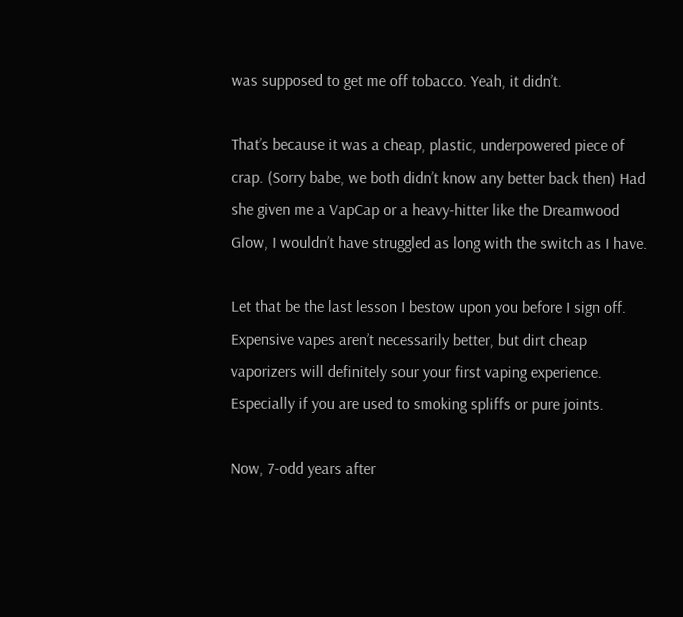was supposed to get me off tobacco. Yeah, it didn’t.

That’s because it was a cheap, plastic, underpowered piece of crap. (Sorry babe, we both didn’t know any better back then) Had she given me a VapCap or a heavy-hitter like the Dreamwood Glow, I wouldn’t have struggled as long with the switch as I have.

Let that be the last lesson I bestow upon you before I sign off. Expensive vapes aren’t necessarily better, but dirt cheap vaporizers will definitely sour your first vaping experience. Especially if you are used to smoking spliffs or pure joints.

Now, 7-odd years after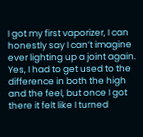I got my first vaporizer, I can honestly say I can’t imagine ever lighting up a joint again. Yes, I had to get used to the difference in both the high and the feel, but once I got there it felt like I turned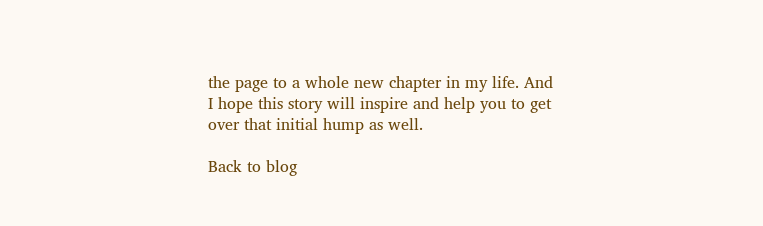the page to a whole new chapter in my life. And I hope this story will inspire and help you to get over that initial hump as well.

Back to blog